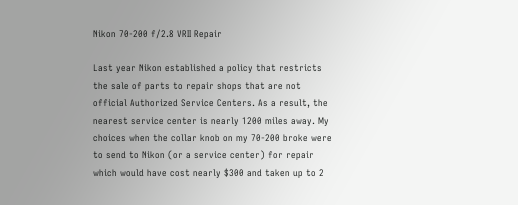Nikon 70-200 f/2.8 VRII Repair

Last year Nikon established a policy that restricts the sale of parts to repair shops that are not official Authorized Service Centers. As a result, the nearest service center is nearly 1200 miles away. My choices when the collar knob on my 70-200 broke were to send to Nikon (or a service center) for repair which would have cost nearly $300 and taken up to 2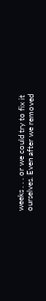weeks . . . or we could try to fix it ourselves. Even after we removed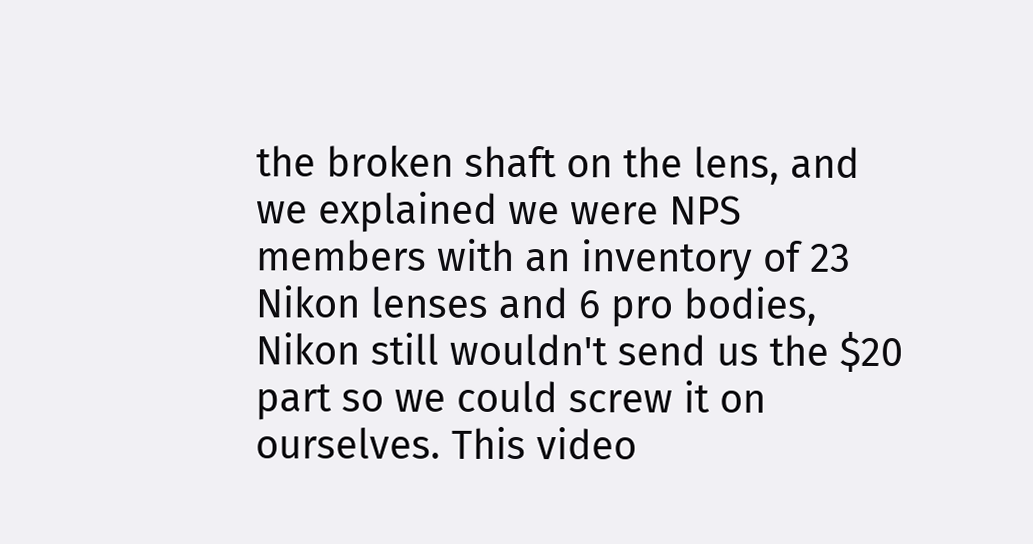the broken shaft on the lens, and we explained we were NPS members with an inventory of 23 Nikon lenses and 6 pro bodies, Nikon still wouldn't send us the $20 part so we could screw it on ourselves. This video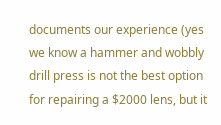documents our experience (yes we know a hammer and wobbly drill press is not the best option for repairing a $2000 lens, but it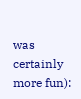was certainly more fun):